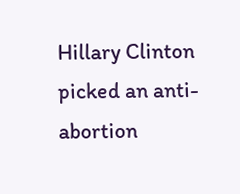Hillary Clinton picked an anti-abortion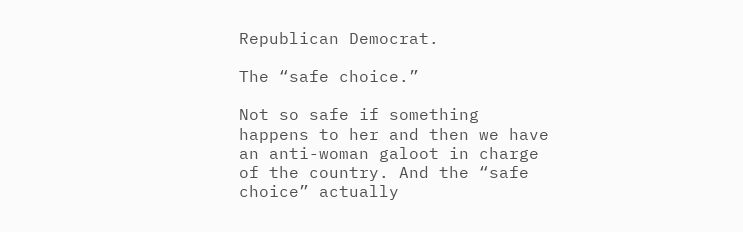Republican Democrat.

The “safe choice.”

Not so safe if something happens to her and then we have an anti-woman galoot in charge of the country. And the “safe choice” actually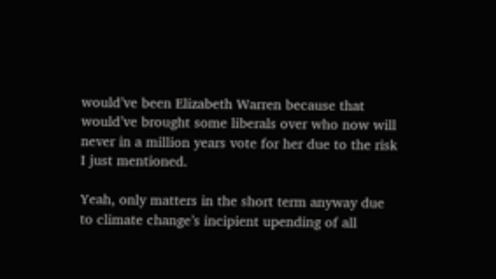would’ve been Elizabeth Warren because that would’ve brought some liberals over who now will never in a million years vote for her due to the risk I just mentioned.

Yeah, only matters in the short term anyway due to climate change’s incipient upending of all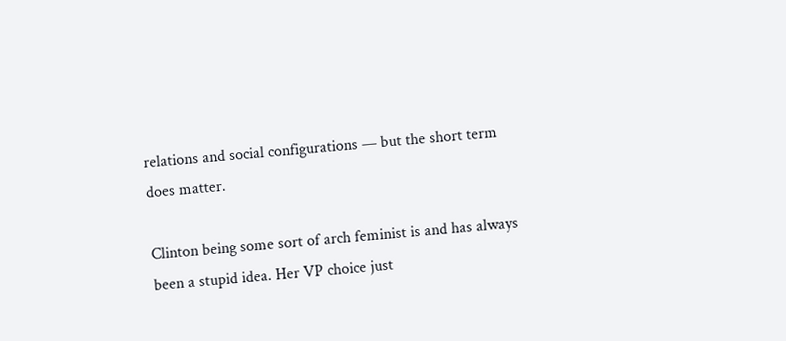relations and social configurations — but the short term does matter.

Clinton being some sort of arch feminist is and has always been a stupid idea. Her VP choice just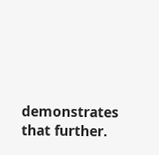demonstrates that further.